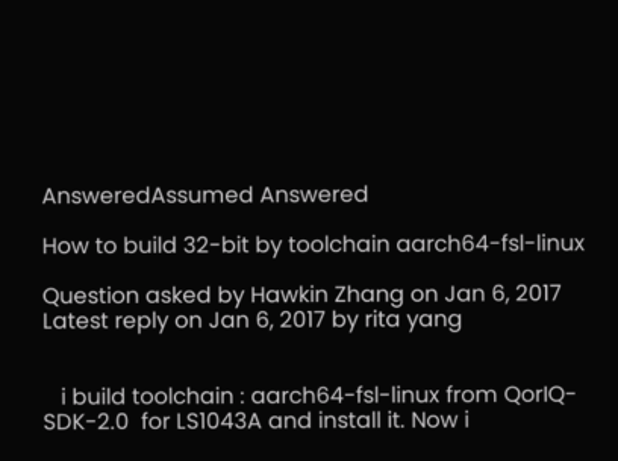AnsweredAssumed Answered

How to build 32-bit by toolchain aarch64-fsl-linux

Question asked by Hawkin Zhang on Jan 6, 2017
Latest reply on Jan 6, 2017 by rita yang


   i build toolchain : aarch64-fsl-linux from QorIQ-SDK-2.0  for LS1043A and install it. Now i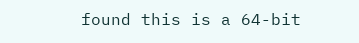found this is a 64-bit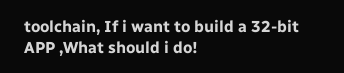toolchain, If i want to build a 32-bit APP ,What should i do!